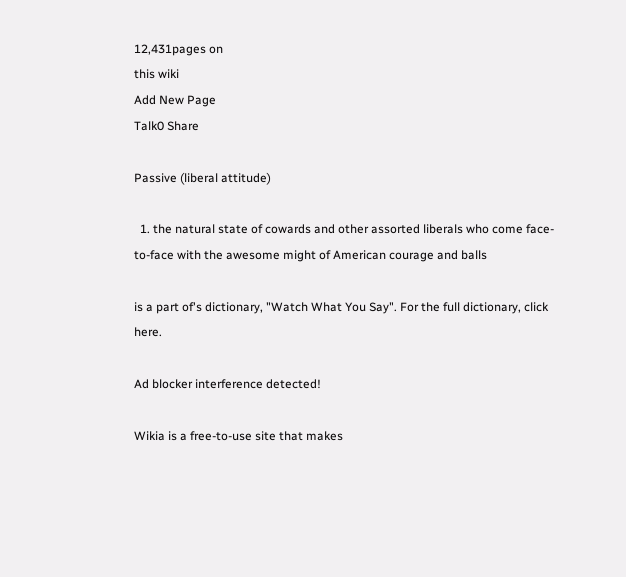12,431pages on
this wiki
Add New Page
Talk0 Share

Passive (liberal attitude)

  1. the natural state of cowards and other assorted liberals who come face-to-face with the awesome might of American courage and balls

is a part of's dictionary, "Watch What You Say". For the full dictionary, click here.

Ad blocker interference detected!

Wikia is a free-to-use site that makes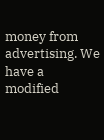money from advertising. We have a modified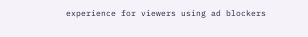experience for viewers using ad blockers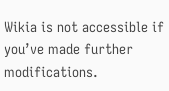Wikia is not accessible if you’ve made further modifications.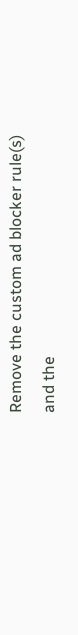Remove the custom ad blocker rule(s) and the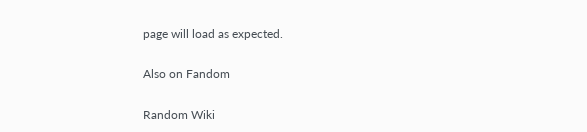page will load as expected.

Also on Fandom

Random Wiki